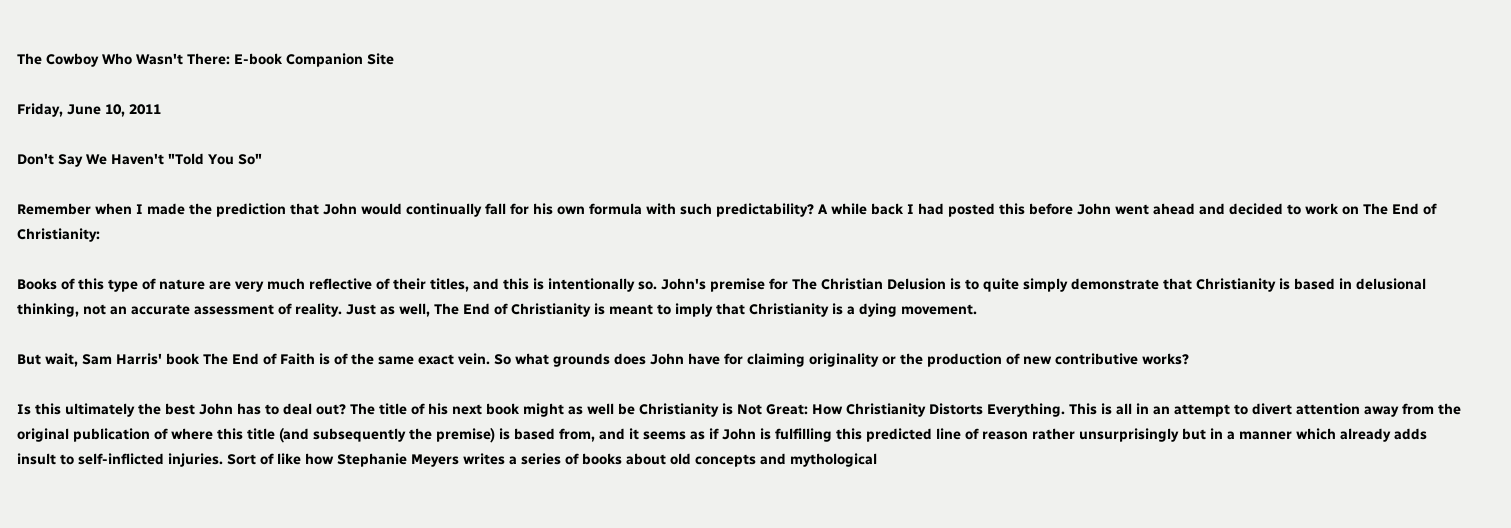The Cowboy Who Wasn't There: E-book Companion Site

Friday, June 10, 2011

Don't Say We Haven't "Told You So"

Remember when I made the prediction that John would continually fall for his own formula with such predictability? A while back I had posted this before John went ahead and decided to work on The End of Christianity:

Books of this type of nature are very much reflective of their titles, and this is intentionally so. John's premise for The Christian Delusion is to quite simply demonstrate that Christianity is based in delusional thinking, not an accurate assessment of reality. Just as well, The End of Christianity is meant to imply that Christianity is a dying movement.

But wait, Sam Harris' book The End of Faith is of the same exact vein. So what grounds does John have for claiming originality or the production of new contributive works?

Is this ultimately the best John has to deal out? The title of his next book might as well be Christianity is Not Great: How Christianity Distorts Everything. This is all in an attempt to divert attention away from the original publication of where this title (and subsequently the premise) is based from, and it seems as if John is fulfilling this predicted line of reason rather unsurprisingly but in a manner which already adds insult to self-inflicted injuries. Sort of like how Stephanie Meyers writes a series of books about old concepts and mythological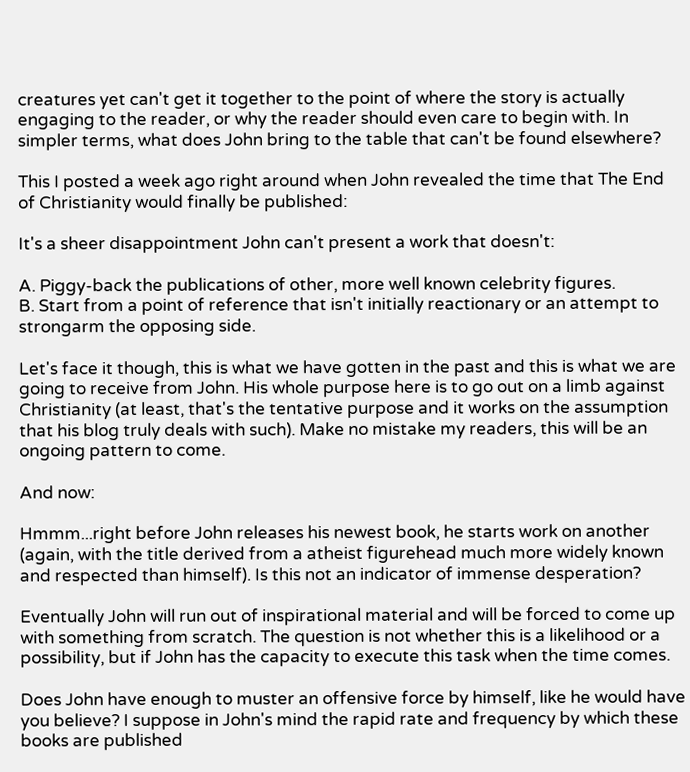creatures yet can't get it together to the point of where the story is actually engaging to the reader, or why the reader should even care to begin with. In simpler terms, what does John bring to the table that can't be found elsewhere?

This I posted a week ago right around when John revealed the time that The End of Christianity would finally be published:

It's a sheer disappointment John can't present a work that doesn't:

A. Piggy-back the publications of other, more well known celebrity figures.
B. Start from a point of reference that isn't initially reactionary or an attempt to strongarm the opposing side.

Let's face it though, this is what we have gotten in the past and this is what we are going to receive from John. His whole purpose here is to go out on a limb against Christianity (at least, that's the tentative purpose and it works on the assumption that his blog truly deals with such). Make no mistake my readers, this will be an ongoing pattern to come.

And now:

Hmmm...right before John releases his newest book, he starts work on another (again, with the title derived from a atheist figurehead much more widely known and respected than himself). Is this not an indicator of immense desperation?

Eventually John will run out of inspirational material and will be forced to come up with something from scratch. The question is not whether this is a likelihood or a possibility, but if John has the capacity to execute this task when the time comes.

Does John have enough to muster an offensive force by himself, like he would have you believe? I suppose in John's mind the rapid rate and frequency by which these books are published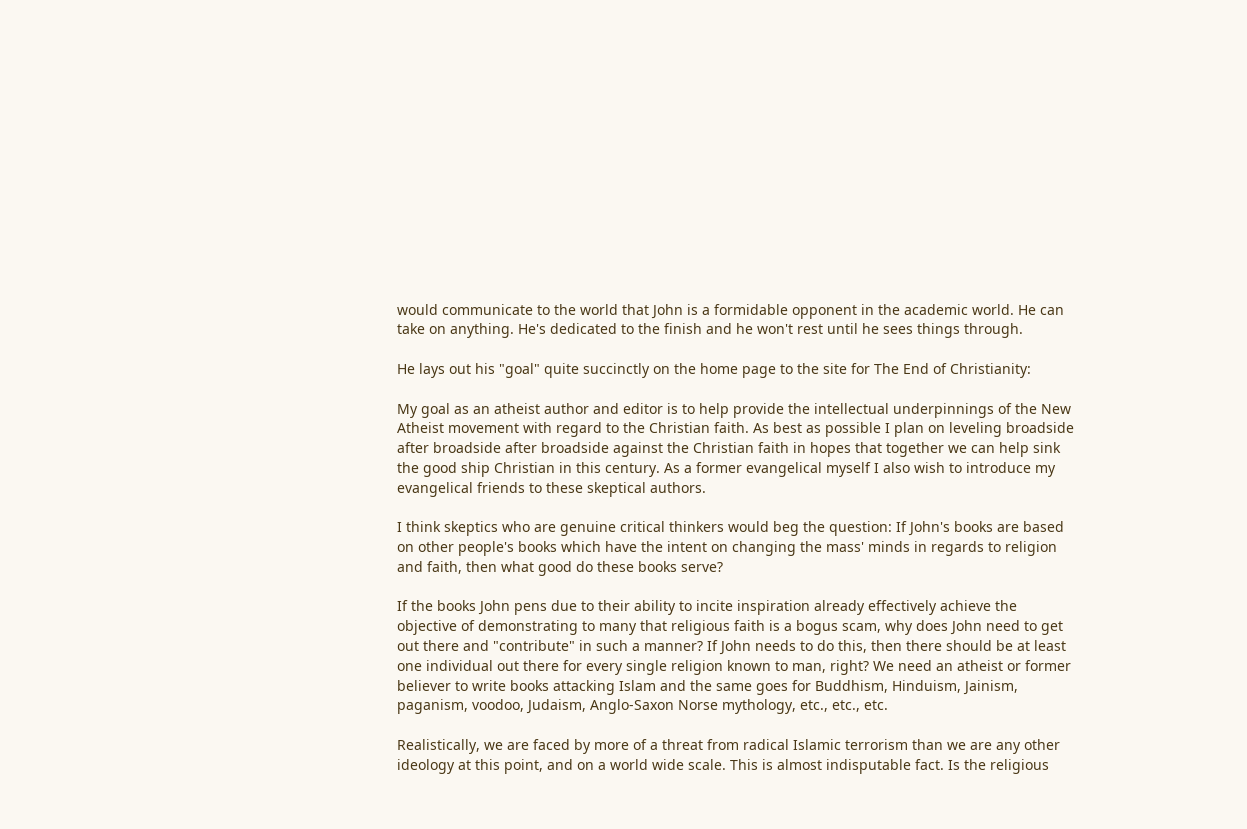would communicate to the world that John is a formidable opponent in the academic world. He can take on anything. He's dedicated to the finish and he won't rest until he sees things through.

He lays out his "goal" quite succinctly on the home page to the site for The End of Christianity:

My goal as an atheist author and editor is to help provide the intellectual underpinnings of the New Atheist movement with regard to the Christian faith. As best as possible I plan on leveling broadside after broadside after broadside against the Christian faith in hopes that together we can help sink the good ship Christian in this century. As a former evangelical myself I also wish to introduce my evangelical friends to these skeptical authors.

I think skeptics who are genuine critical thinkers would beg the question: If John's books are based on other people's books which have the intent on changing the mass' minds in regards to religion and faith, then what good do these books serve?

If the books John pens due to their ability to incite inspiration already effectively achieve the objective of demonstrating to many that religious faith is a bogus scam, why does John need to get out there and "contribute" in such a manner? If John needs to do this, then there should be at least one individual out there for every single religion known to man, right? We need an atheist or former believer to write books attacking Islam and the same goes for Buddhism, Hinduism, Jainism, paganism, voodoo, Judaism, Anglo-Saxon Norse mythology, etc., etc., etc.

Realistically, we are faced by more of a threat from radical Islamic terrorism than we are any other ideology at this point, and on a world wide scale. This is almost indisputable fact. Is the religious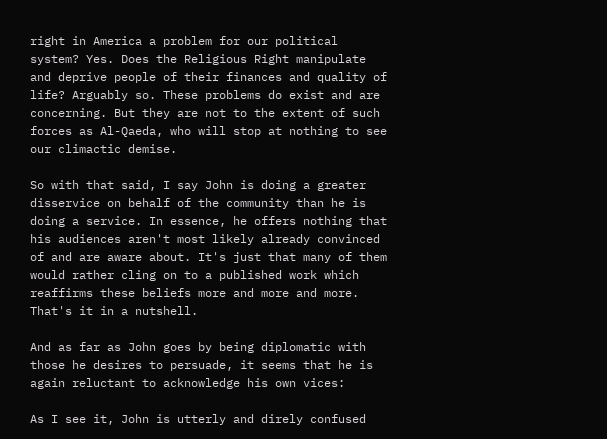right in America a problem for our political system? Yes. Does the Religious Right manipulate and deprive people of their finances and quality of life? Arguably so. These problems do exist and are concerning. But they are not to the extent of such forces as Al-Qaeda, who will stop at nothing to see our climactic demise.

So with that said, I say John is doing a greater disservice on behalf of the community than he is doing a service. In essence, he offers nothing that his audiences aren't most likely already convinced of and are aware about. It's just that many of them would rather cling on to a published work which reaffirms these beliefs more and more and more. That's it in a nutshell.

And as far as John goes by being diplomatic with those he desires to persuade, it seems that he is again reluctant to acknowledge his own vices:

As I see it, John is utterly and direly confused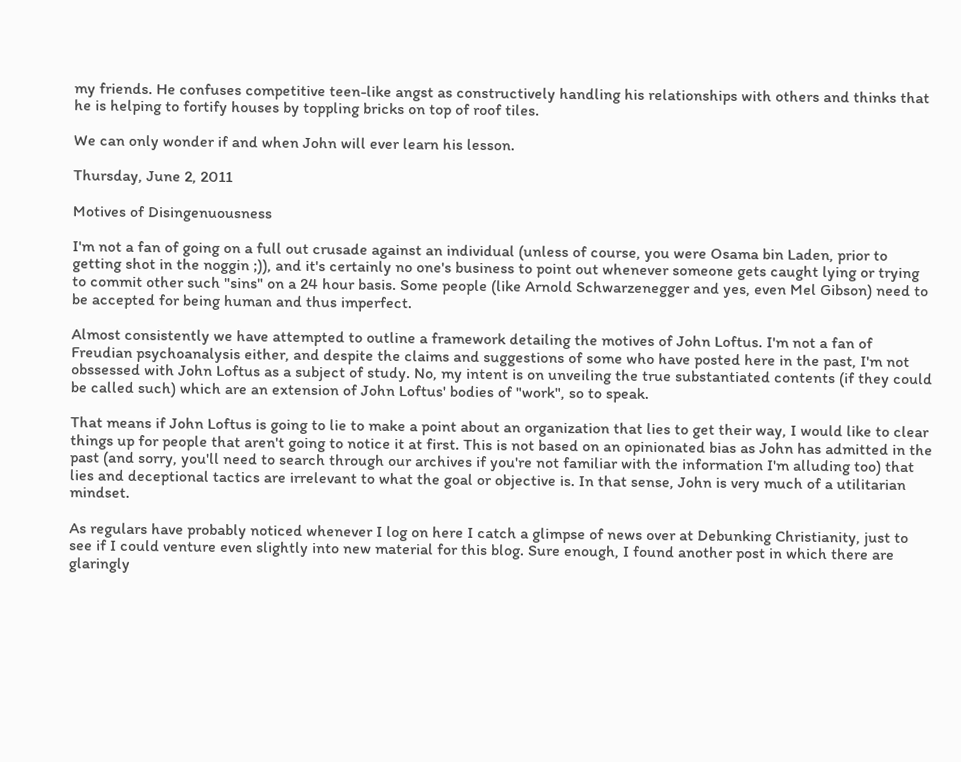my friends. He confuses competitive teen-like angst as constructively handling his relationships with others and thinks that he is helping to fortify houses by toppling bricks on top of roof tiles.

We can only wonder if and when John will ever learn his lesson.

Thursday, June 2, 2011

Motives of Disingenuousness

I'm not a fan of going on a full out crusade against an individual (unless of course, you were Osama bin Laden, prior to getting shot in the noggin ;)), and it's certainly no one's business to point out whenever someone gets caught lying or trying to commit other such "sins" on a 24 hour basis. Some people (like Arnold Schwarzenegger and yes, even Mel Gibson) need to be accepted for being human and thus imperfect.

Almost consistently we have attempted to outline a framework detailing the motives of John Loftus. I'm not a fan of Freudian psychoanalysis either, and despite the claims and suggestions of some who have posted here in the past, I'm not obssessed with John Loftus as a subject of study. No, my intent is on unveiling the true substantiated contents (if they could be called such) which are an extension of John Loftus' bodies of "work", so to speak.

That means if John Loftus is going to lie to make a point about an organization that lies to get their way, I would like to clear things up for people that aren't going to notice it at first. This is not based on an opinionated bias as John has admitted in the past (and sorry, you'll need to search through our archives if you're not familiar with the information I'm alluding too) that lies and deceptional tactics are irrelevant to what the goal or objective is. In that sense, John is very much of a utilitarian mindset.

As regulars have probably noticed whenever I log on here I catch a glimpse of news over at Debunking Christianity, just to see if I could venture even slightly into new material for this blog. Sure enough, I found another post in which there are glaringly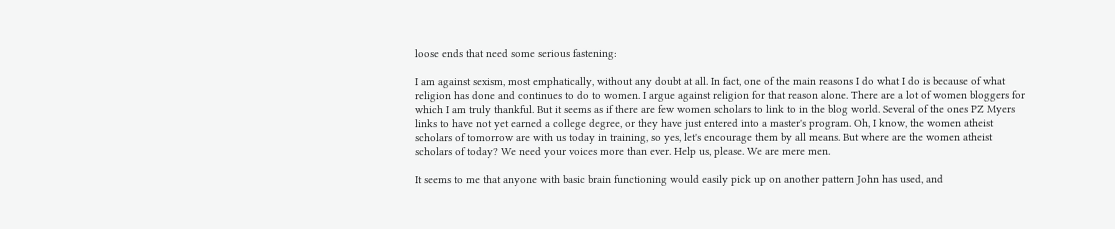loose ends that need some serious fastening:

I am against sexism, most emphatically, without any doubt at all. In fact, one of the main reasons I do what I do is because of what religion has done and continues to do to women. I argue against religion for that reason alone. There are a lot of women bloggers for which I am truly thankful. But it seems as if there are few women scholars to link to in the blog world. Several of the ones PZ Myers links to have not yet earned a college degree, or they have just entered into a master's program. Oh, I know, the women atheist scholars of tomorrow are with us today in training, so yes, let's encourage them by all means. But where are the women atheist scholars of today? We need your voices more than ever. Help us, please. We are mere men.

It seems to me that anyone with basic brain functioning would easily pick up on another pattern John has used, and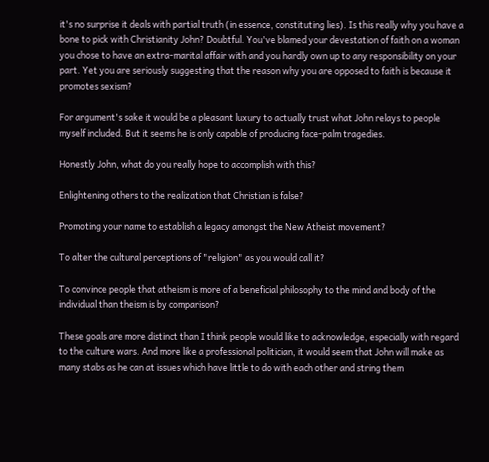it's no surprise it deals with partial truth (in essence, constituting lies). Is this really why you have a bone to pick with Christianity John? Doubtful. You've blamed your devestation of faith on a woman you chose to have an extra-marital affair with and you hardly own up to any responsibility on your part. Yet you are seriously suggesting that the reason why you are opposed to faith is because it promotes sexism?

For argument's sake it would be a pleasant luxury to actually trust what John relays to people myself included. But it seems he is only capable of producing face-palm tragedies.

Honestly John, what do you really hope to accomplish with this?

Enlightening others to the realization that Christian is false?

Promoting your name to establish a legacy amongst the New Atheist movement?

To alter the cultural perceptions of "religion" as you would call it?

To convince people that atheism is more of a beneficial philosophy to the mind and body of the individual than theism is by comparison?

These goals are more distinct than I think people would like to acknowledge, especially with regard to the culture wars. And more like a professional politician, it would seem that John will make as many stabs as he can at issues which have little to do with each other and string them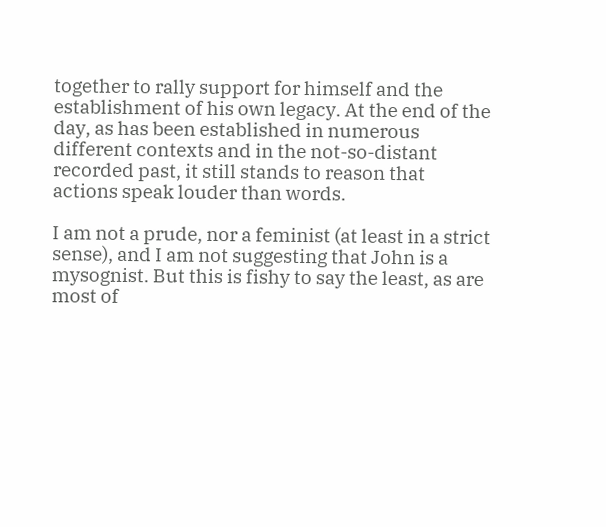together to rally support for himself and the establishment of his own legacy. At the end of the day, as has been established in numerous different contexts and in the not-so-distant recorded past, it still stands to reason that actions speak louder than words.

I am not a prude, nor a feminist (at least in a strict sense), and I am not suggesting that John is a mysognist. But this is fishy to say the least, as are most of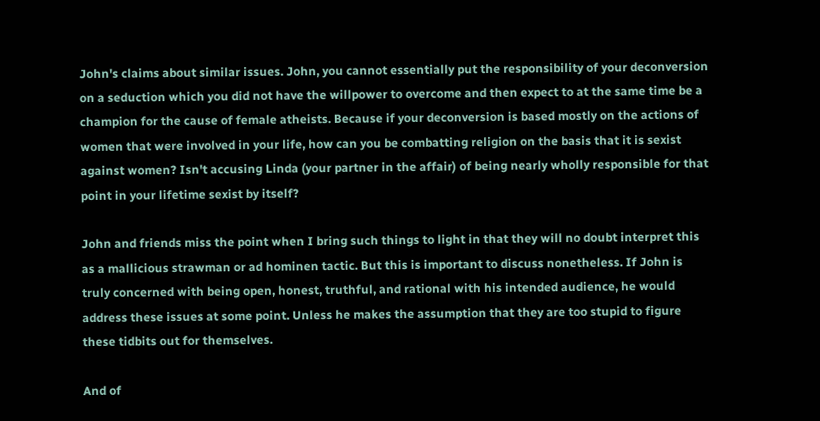John's claims about similar issues. John, you cannot essentially put the responsibility of your deconversion on a seduction which you did not have the willpower to overcome and then expect to at the same time be a champion for the cause of female atheists. Because if your deconversion is based mostly on the actions of women that were involved in your life, how can you be combatting religion on the basis that it is sexist against women? Isn't accusing Linda (your partner in the affair) of being nearly wholly responsible for that point in your lifetime sexist by itself?

John and friends miss the point when I bring such things to light in that they will no doubt interpret this as a mallicious strawman or ad hominen tactic. But this is important to discuss nonetheless. If John is truly concerned with being open, honest, truthful, and rational with his intended audience, he would address these issues at some point. Unless he makes the assumption that they are too stupid to figure these tidbits out for themselves.

And of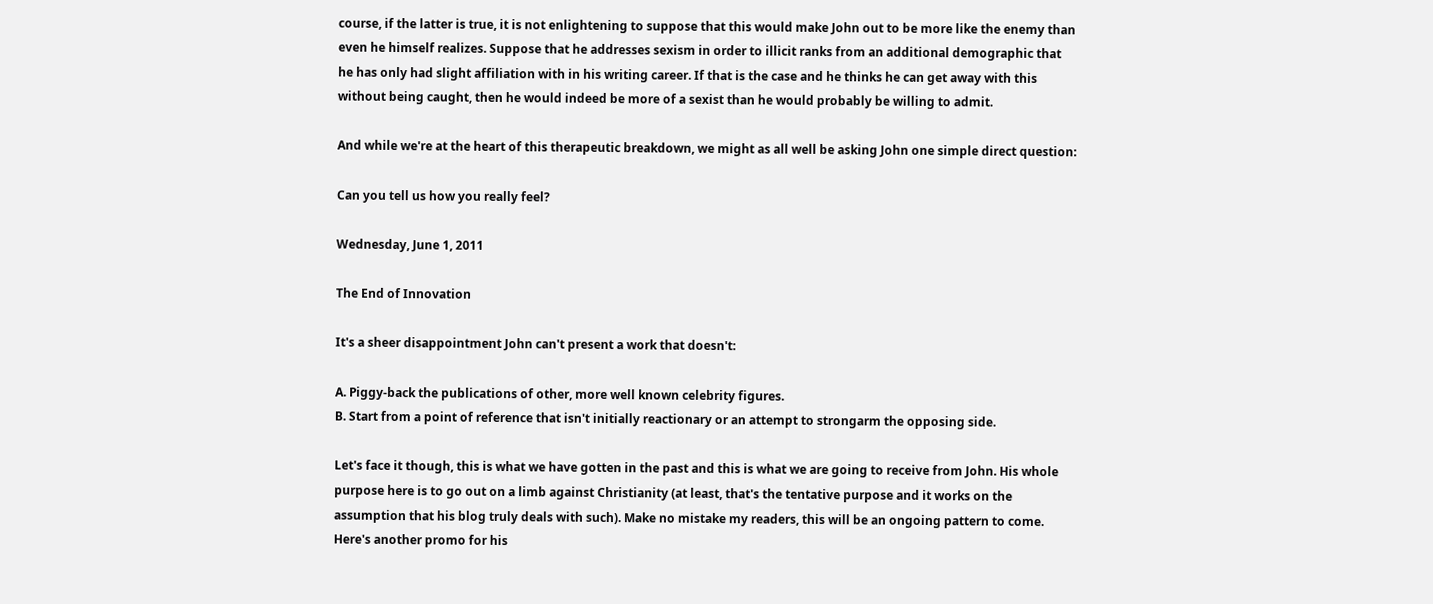course, if the latter is true, it is not enlightening to suppose that this would make John out to be more like the enemy than even he himself realizes. Suppose that he addresses sexism in order to illicit ranks from an additional demographic that he has only had slight affiliation with in his writing career. If that is the case and he thinks he can get away with this without being caught, then he would indeed be more of a sexist than he would probably be willing to admit.

And while we're at the heart of this therapeutic breakdown, we might as all well be asking John one simple direct question:

Can you tell us how you really feel?

Wednesday, June 1, 2011

The End of Innovation

It's a sheer disappointment John can't present a work that doesn't:

A. Piggy-back the publications of other, more well known celebrity figures.
B. Start from a point of reference that isn't initially reactionary or an attempt to strongarm the opposing side.

Let's face it though, this is what we have gotten in the past and this is what we are going to receive from John. His whole purpose here is to go out on a limb against Christianity (at least, that's the tentative purpose and it works on the assumption that his blog truly deals with such). Make no mistake my readers, this will be an ongoing pattern to come. Here's another promo for his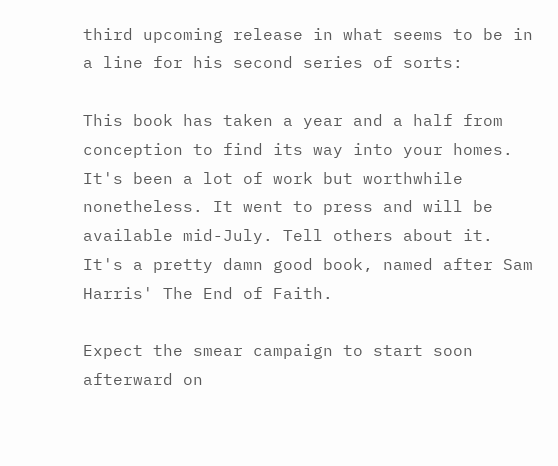third upcoming release in what seems to be in a line for his second series of sorts:

This book has taken a year and a half from conception to find its way into your homes. It's been a lot of work but worthwhile nonetheless. It went to press and will be available mid-July. Tell others about it. It's a pretty damn good book, named after Sam Harris' The End of Faith.

Expect the smear campaign to start soon afterward on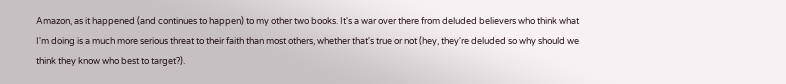Amazon, as it happened (and continues to happen) to my other two books. It's a war over there from deluded believers who think what I'm doing is a much more serious threat to their faith than most others, whether that's true or not (hey, they're deluded so why should we think they know who best to target?).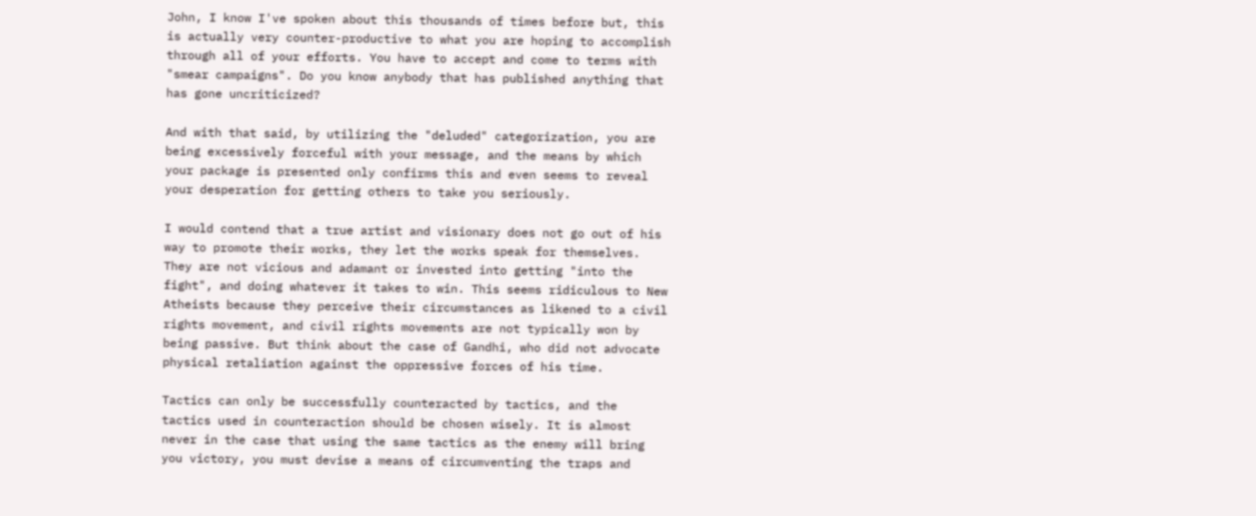John, I know I've spoken about this thousands of times before but, this is actually very counter-productive to what you are hoping to accomplish through all of your efforts. You have to accept and come to terms with "smear campaigns". Do you know anybody that has published anything that has gone uncriticized?

And with that said, by utilizing the "deluded" categorization, you are being excessively forceful with your message, and the means by which your package is presented only confirms this and even seems to reveal your desperation for getting others to take you seriously.

I would contend that a true artist and visionary does not go out of his way to promote their works, they let the works speak for themselves. They are not vicious and adamant or invested into getting "into the fight", and doing whatever it takes to win. This seems ridiculous to New Atheists because they perceive their circumstances as likened to a civil rights movement, and civil rights movements are not typically won by being passive. But think about the case of Gandhi, who did not advocate physical retaliation against the oppressive forces of his time.

Tactics can only be successfully counteracted by tactics, and the tactics used in counteraction should be chosen wisely. It is almost never in the case that using the same tactics as the enemy will bring you victory, you must devise a means of circumventing the traps and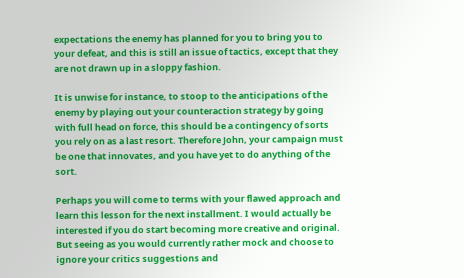expectations the enemy has planned for you to bring you to your defeat, and this is still an issue of tactics, except that they are not drawn up in a sloppy fashion.

It is unwise for instance, to stoop to the anticipations of the enemy by playing out your counteraction strategy by going with full head on force, this should be a contingency of sorts you rely on as a last resort. Therefore John, your campaign must be one that innovates, and you have yet to do anything of the sort.

Perhaps you will come to terms with your flawed approach and learn this lesson for the next installment. I would actually be interested if you do start becoming more creative and original. But seeing as you would currently rather mock and choose to ignore your critics suggestions and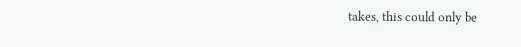takes, this could only be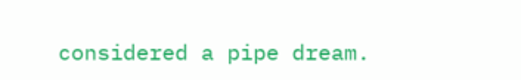considered a pipe dream.